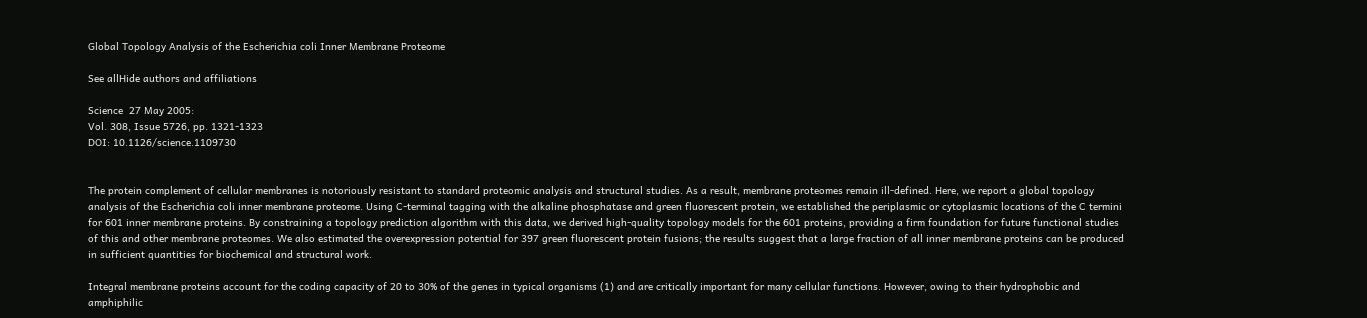Global Topology Analysis of the Escherichia coli Inner Membrane Proteome

See allHide authors and affiliations

Science  27 May 2005:
Vol. 308, Issue 5726, pp. 1321-1323
DOI: 10.1126/science.1109730


The protein complement of cellular membranes is notoriously resistant to standard proteomic analysis and structural studies. As a result, membrane proteomes remain ill-defined. Here, we report a global topology analysis of the Escherichia coli inner membrane proteome. Using C-terminal tagging with the alkaline phosphatase and green fluorescent protein, we established the periplasmic or cytoplasmic locations of the C termini for 601 inner membrane proteins. By constraining a topology prediction algorithm with this data, we derived high-quality topology models for the 601 proteins, providing a firm foundation for future functional studies of this and other membrane proteomes. We also estimated the overexpression potential for 397 green fluorescent protein fusions; the results suggest that a large fraction of all inner membrane proteins can be produced in sufficient quantities for biochemical and structural work.

Integral membrane proteins account for the coding capacity of 20 to 30% of the genes in typical organisms (1) and are critically important for many cellular functions. However, owing to their hydrophobic and amphiphilic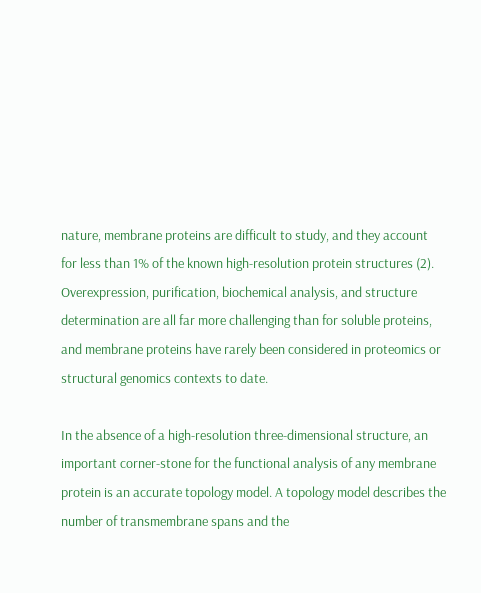nature, membrane proteins are difficult to study, and they account for less than 1% of the known high-resolution protein structures (2). Overexpression, purification, biochemical analysis, and structure determination are all far more challenging than for soluble proteins, and membrane proteins have rarely been considered in proteomics or structural genomics contexts to date.

In the absence of a high-resolution three-dimensional structure, an important corner-stone for the functional analysis of any membrane protein is an accurate topology model. A topology model describes the number of transmembrane spans and the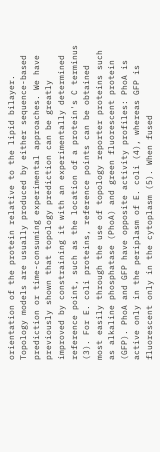orientation of the protein relative to the lipid bilayer. Topology models are usually produced by either sequence-based prediction or time-consuming experimental approaches. We have previously shown that topology prediction can be greatly improved by constraining it with an experimentally determined reference point, such as the location of a protein's C terminus (3). For E. coli proteins, reference points can be obtained most easily through the use of topology reporter proteins such as alkaline phosphatase (PhoA) and green fluorescent protein (GFP). PhoA and GFP have opposite activity profiles: PhoA is active only in the periplasm of E. coli (4), whereas GFP is fluorescent only in the cytoplasm (5). When fused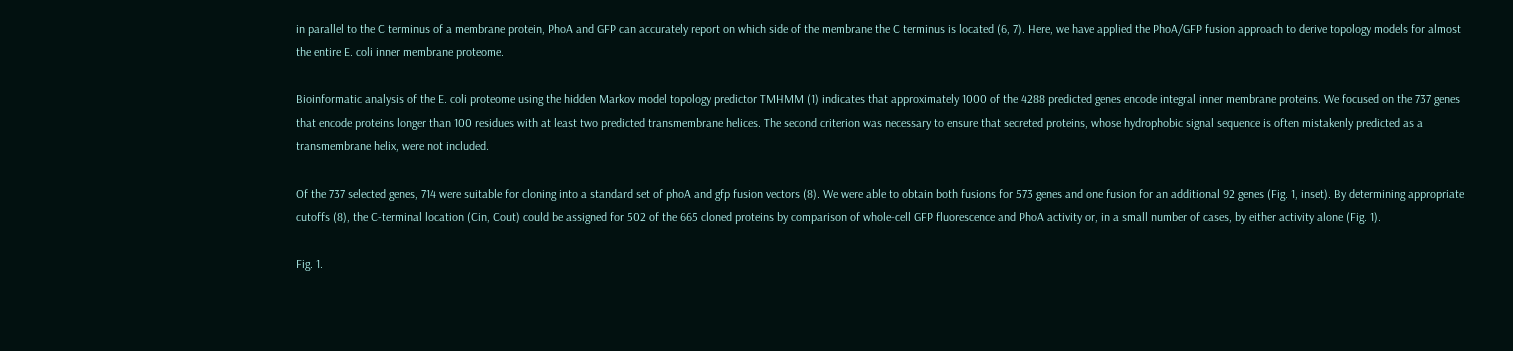in parallel to the C terminus of a membrane protein, PhoA and GFP can accurately report on which side of the membrane the C terminus is located (6, 7). Here, we have applied the PhoA/GFP fusion approach to derive topology models for almost the entire E. coli inner membrane proteome.

Bioinformatic analysis of the E. coli proteome using the hidden Markov model topology predictor TMHMM (1) indicates that approximately 1000 of the 4288 predicted genes encode integral inner membrane proteins. We focused on the 737 genes that encode proteins longer than 100 residues with at least two predicted transmembrane helices. The second criterion was necessary to ensure that secreted proteins, whose hydrophobic signal sequence is often mistakenly predicted as a transmembrane helix, were not included.

Of the 737 selected genes, 714 were suitable for cloning into a standard set of phoA and gfp fusion vectors (8). We were able to obtain both fusions for 573 genes and one fusion for an additional 92 genes (Fig. 1, inset). By determining appropriate cutoffs (8), the C-terminal location (Cin, Cout) could be assigned for 502 of the 665 cloned proteins by comparison of whole-cell GFP fluorescence and PhoA activity or, in a small number of cases, by either activity alone (Fig. 1).

Fig. 1.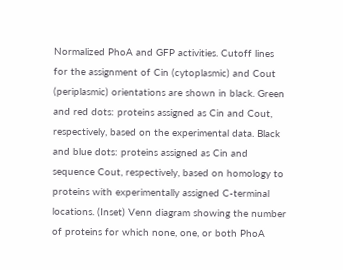Normalized PhoA and GFP activities. Cutoff lines for the assignment of Cin (cytoplasmic) and Cout (periplasmic) orientations are shown in black. Green and red dots: proteins assigned as Cin and Cout, respectively, based on the experimental data. Black and blue dots: proteins assigned as Cin and sequence Cout, respectively, based on homology to proteins with experimentally assigned C-terminal locations. (Inset) Venn diagram showing the number of proteins for which none, one, or both PhoA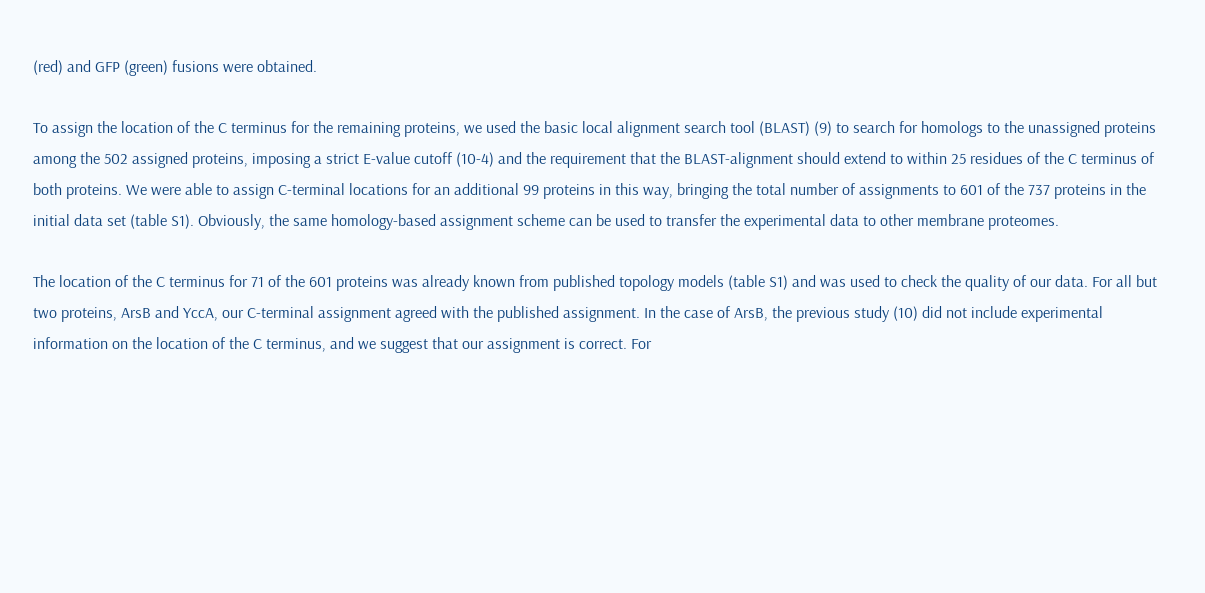(red) and GFP (green) fusions were obtained.

To assign the location of the C terminus for the remaining proteins, we used the basic local alignment search tool (BLAST) (9) to search for homologs to the unassigned proteins among the 502 assigned proteins, imposing a strict E-value cutoff (10-4) and the requirement that the BLAST-alignment should extend to within 25 residues of the C terminus of both proteins. We were able to assign C-terminal locations for an additional 99 proteins in this way, bringing the total number of assignments to 601 of the 737 proteins in the initial data set (table S1). Obviously, the same homology-based assignment scheme can be used to transfer the experimental data to other membrane proteomes.

The location of the C terminus for 71 of the 601 proteins was already known from published topology models (table S1) and was used to check the quality of our data. For all but two proteins, ArsB and YccA, our C-terminal assignment agreed with the published assignment. In the case of ArsB, the previous study (10) did not include experimental information on the location of the C terminus, and we suggest that our assignment is correct. For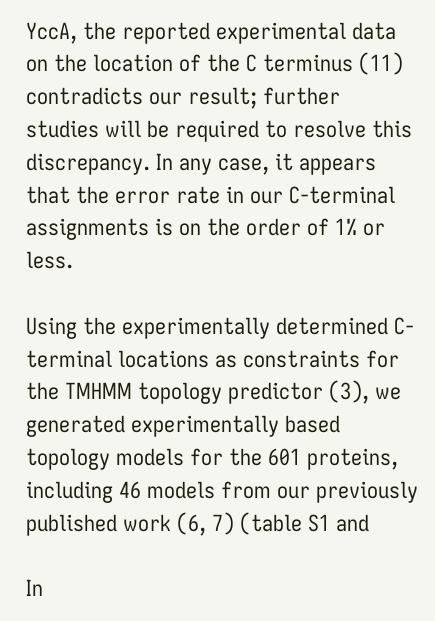YccA, the reported experimental data on the location of the C terminus (11) contradicts our result; further studies will be required to resolve this discrepancy. In any case, it appears that the error rate in our C-terminal assignments is on the order of 1% or less.

Using the experimentally determined C-terminal locations as constraints for the TMHMM topology predictor (3), we generated experimentally based topology models for the 601 proteins, including 46 models from our previously published work (6, 7) (table S1 and

In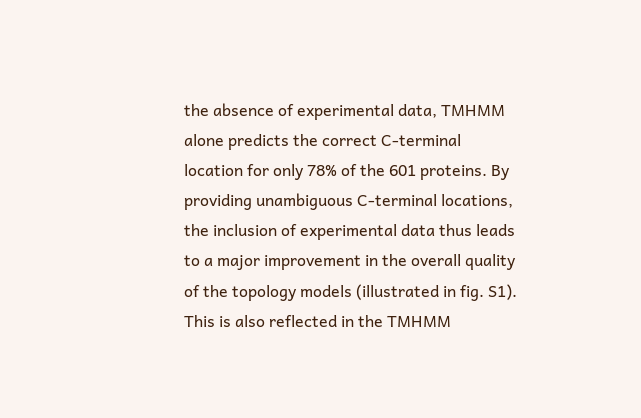the absence of experimental data, TMHMM alone predicts the correct C-terminal location for only 78% of the 601 proteins. By providing unambiguous C-terminal locations, the inclusion of experimental data thus leads to a major improvement in the overall quality of the topology models (illustrated in fig. S1). This is also reflected in the TMHMM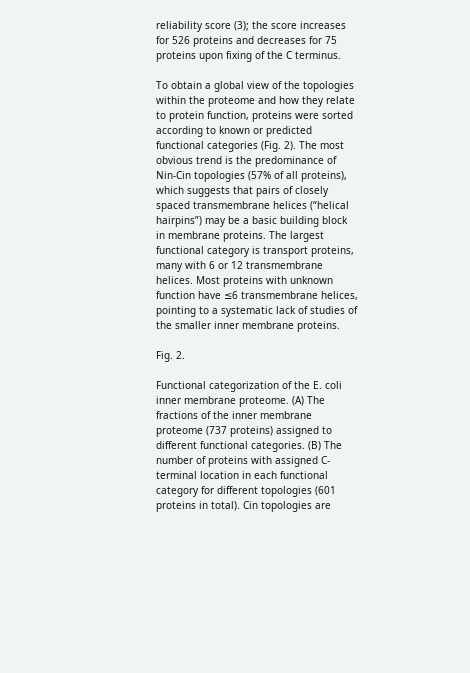reliability score (3); the score increases for 526 proteins and decreases for 75 proteins upon fixing of the C terminus.

To obtain a global view of the topologies within the proteome and how they relate to protein function, proteins were sorted according to known or predicted functional categories (Fig. 2). The most obvious trend is the predominance of Nin-Cin topologies (57% of all proteins), which suggests that pairs of closely spaced transmembrane helices (“helical hairpins”) may be a basic building block in membrane proteins. The largest functional category is transport proteins, many with 6 or 12 transmembrane helices. Most proteins with unknown function have ≤6 transmembrane helices, pointing to a systematic lack of studies of the smaller inner membrane proteins.

Fig. 2.

Functional categorization of the E. coli inner membrane proteome. (A) The fractions of the inner membrane proteome (737 proteins) assigned to different functional categories. (B) The number of proteins with assigned C-terminal location in each functional category for different topologies (601 proteins in total). Cin topologies are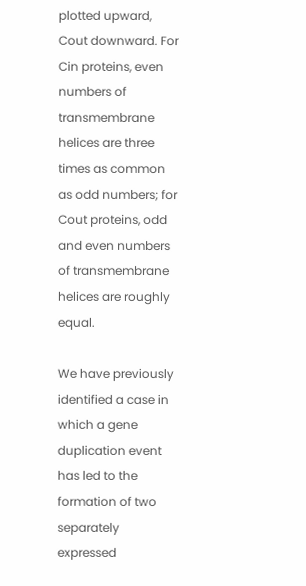plotted upward, Cout downward. For Cin proteins, even numbers of transmembrane helices are three times as common as odd numbers; for Cout proteins, odd and even numbers of transmembrane helices are roughly equal.

We have previously identified a case in which a gene duplication event has led to the formation of two separately expressed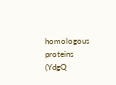homologous proteins (YdgQ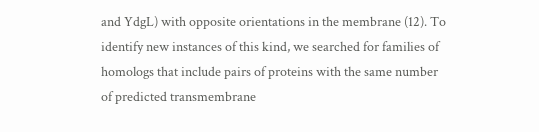and YdgL) with opposite orientations in the membrane (12). To identify new instances of this kind, we searched for families of homologs that include pairs of proteins with the same number of predicted transmembrane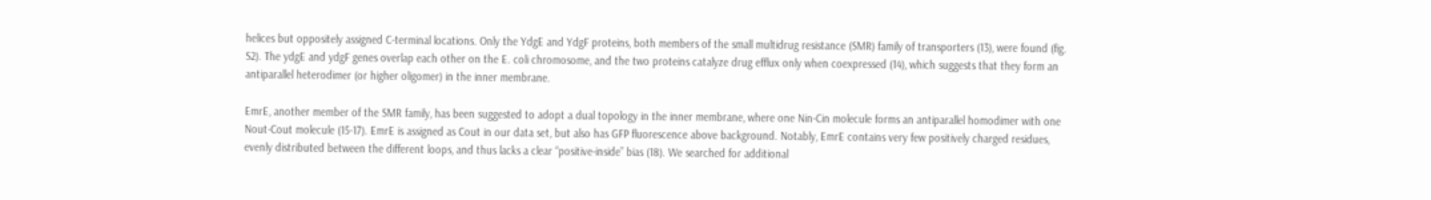helices but oppositely assigned C-terminal locations. Only the YdgE and YdgF proteins, both members of the small multidrug resistance (SMR) family of transporters (13), were found (fig. S2). The ydgE and ydgF genes overlap each other on the E. coli chromosome, and the two proteins catalyze drug efflux only when coexpressed (14), which suggests that they form an antiparallel heterodimer (or higher oligomer) in the inner membrane.

EmrE, another member of the SMR family, has been suggested to adopt a dual topology in the inner membrane, where one Nin-Cin molecule forms an antiparallel homodimer with one Nout-Cout molecule (15-17). EmrE is assigned as Cout in our data set, but also has GFP fluorescence above background. Notably, EmrE contains very few positively charged residues, evenly distributed between the different loops, and thus lacks a clear “positive-inside” bias (18). We searched for additional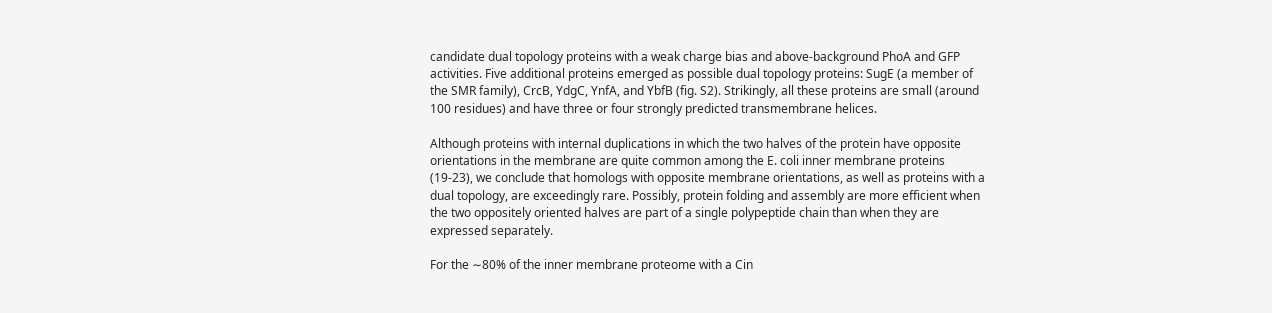candidate dual topology proteins with a weak charge bias and above-background PhoA and GFP activities. Five additional proteins emerged as possible dual topology proteins: SugE (a member of the SMR family), CrcB, YdgC, YnfA, and YbfB (fig. S2). Strikingly, all these proteins are small (around 100 residues) and have three or four strongly predicted transmembrane helices.

Although proteins with internal duplications in which the two halves of the protein have opposite orientations in the membrane are quite common among the E. coli inner membrane proteins (19-23), we conclude that homologs with opposite membrane orientations, as well as proteins with a dual topology, are exceedingly rare. Possibly, protein folding and assembly are more efficient when the two oppositely oriented halves are part of a single polypeptide chain than when they are expressed separately.

For the ∼80% of the inner membrane proteome with a Cin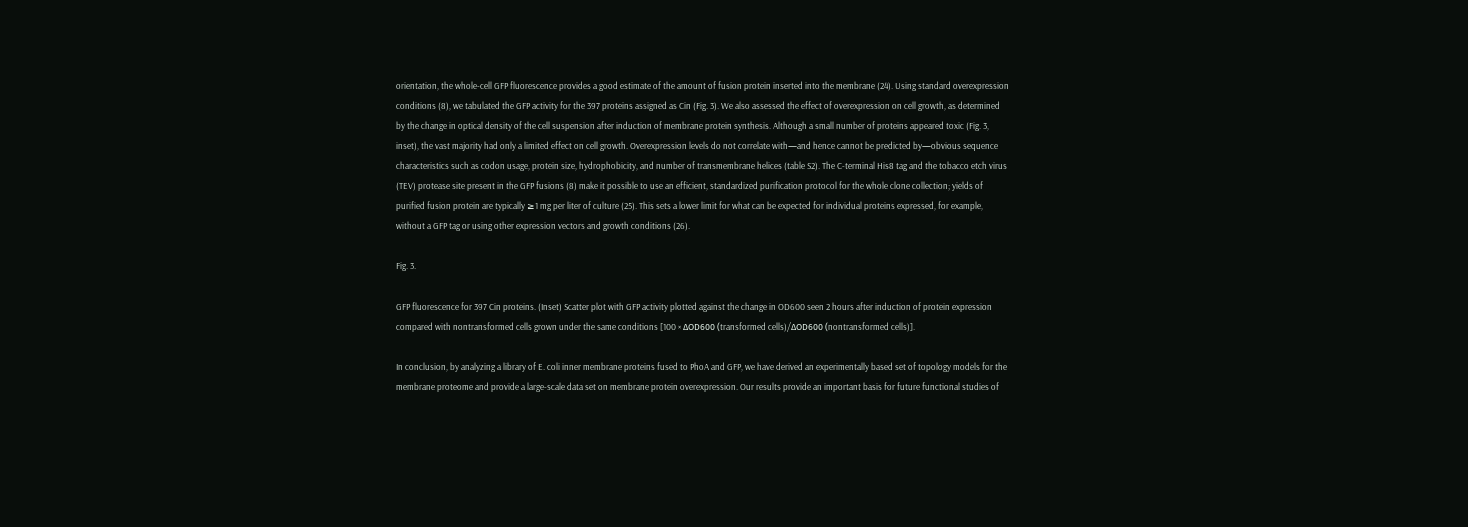orientation, the whole-cell GFP fluorescence provides a good estimate of the amount of fusion protein inserted into the membrane (24). Using standard overexpression conditions (8), we tabulated the GFP activity for the 397 proteins assigned as Cin (Fig. 3). We also assessed the effect of overexpression on cell growth, as determined by the change in optical density of the cell suspension after induction of membrane protein synthesis. Although a small number of proteins appeared toxic (Fig. 3, inset), the vast majority had only a limited effect on cell growth. Overexpression levels do not correlate with—and hence cannot be predicted by—obvious sequence characteristics such as codon usage, protein size, hydrophobicity, and number of transmembrane helices (table S2). The C-terminal His8 tag and the tobacco etch virus (TEV) protease site present in the GFP fusions (8) make it possible to use an efficient, standardized purification protocol for the whole clone collection; yields of purified fusion protein are typically ≥1 mg per liter of culture (25). This sets a lower limit for what can be expected for individual proteins expressed, for example, without a GFP tag or using other expression vectors and growth conditions (26).

Fig. 3.

GFP fluorescence for 397 Cin proteins. (Inset) Scatter plot with GFP activity plotted against the change in OD600 seen 2 hours after induction of protein expression compared with nontransformed cells grown under the same conditions [100 × ΔOD600 (transformed cells)/ΔOD600 (nontransformed cells)].

In conclusion, by analyzing a library of E. coli inner membrane proteins fused to PhoA and GFP, we have derived an experimentally based set of topology models for the membrane proteome and provide a large-scale data set on membrane protein overexpression. Our results provide an important basis for future functional studies of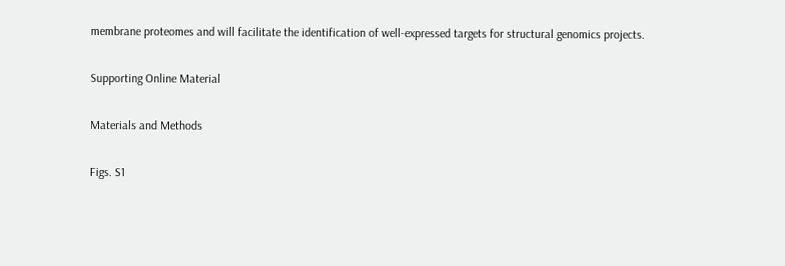membrane proteomes and will facilitate the identification of well-expressed targets for structural genomics projects.

Supporting Online Material

Materials and Methods

Figs. S1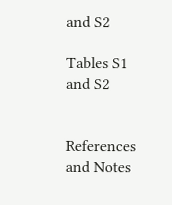and S2

Tables S1 and S2


References and Notes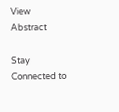View Abstract

Stay Connected to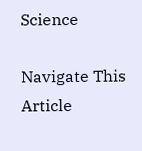Science

Navigate This Article